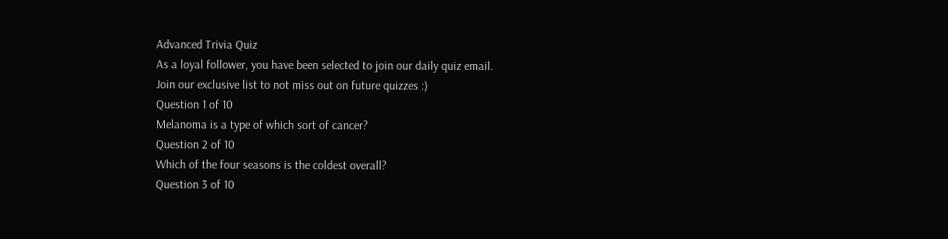Advanced Trivia Quiz
As a loyal follower, you have been selected to join our daily quiz email.
Join our exclusive list to not miss out on future quizzes :)
Question 1 of 10
Melanoma is a type of which sort of cancer?
Question 2 of 10
Which of the four seasons is the coldest overall?
Question 3 of 10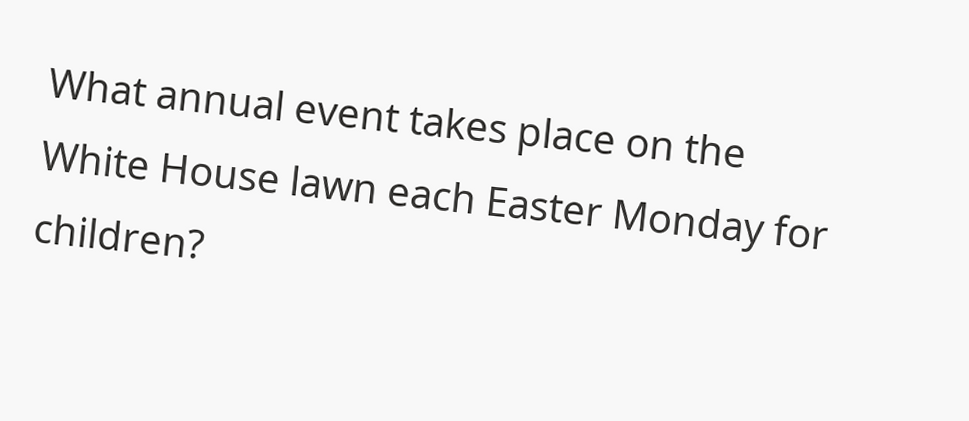What annual event takes place on the White House lawn each Easter Monday for children?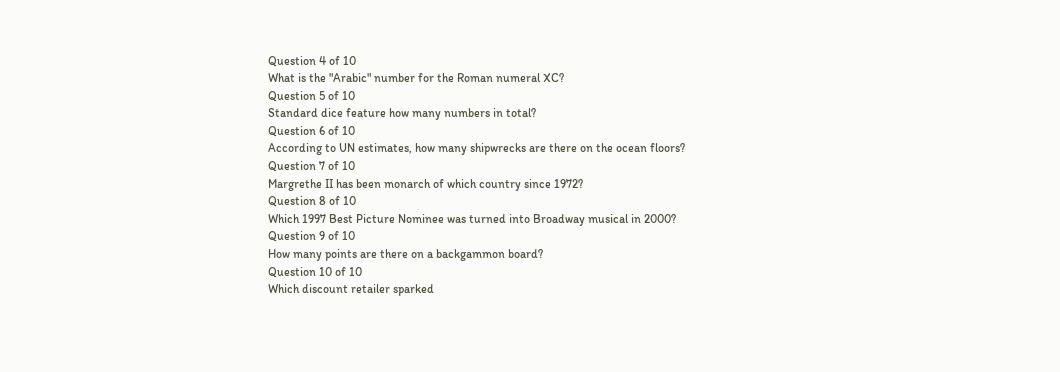Question 4 of 10
What is the "Arabic" number for the Roman numeral XC?
Question 5 of 10
Standard dice feature how many numbers in total?
Question 6 of 10
According to UN estimates, how many shipwrecks are there on the ocean floors?
Question 7 of 10
Margrethe II has been monarch of which country since 1972?
Question 8 of 10
Which 1997 Best Picture Nominee was turned into Broadway musical in 2000?
Question 9 of 10
How many points are there on a backgammon board?
Question 10 of 10
Which discount retailer sparked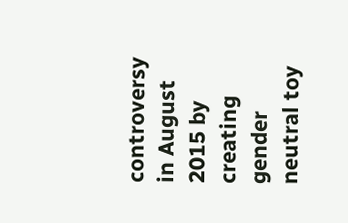controversy in August 2015 by creating gender neutral toy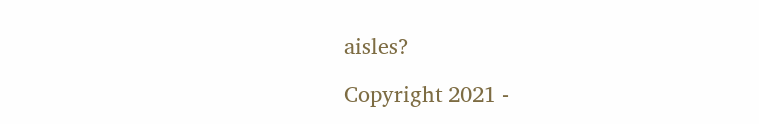aisles?

Copyright 2021 -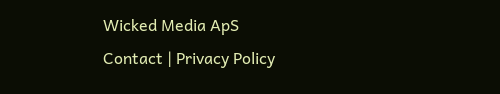Wicked Media ApS
Contact | Privacy Policy